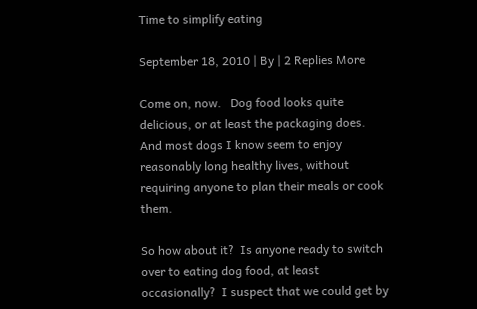Time to simplify eating

September 18, 2010 | By | 2 Replies More

Come on, now.   Dog food looks quite delicious, or at least the packaging does. And most dogs I know seem to enjoy reasonably long healthy lives, without requiring anyone to plan their meals or cook them.

So how about it?  Is anyone ready to switch over to eating dog food, at least occasionally?  I suspect that we could get by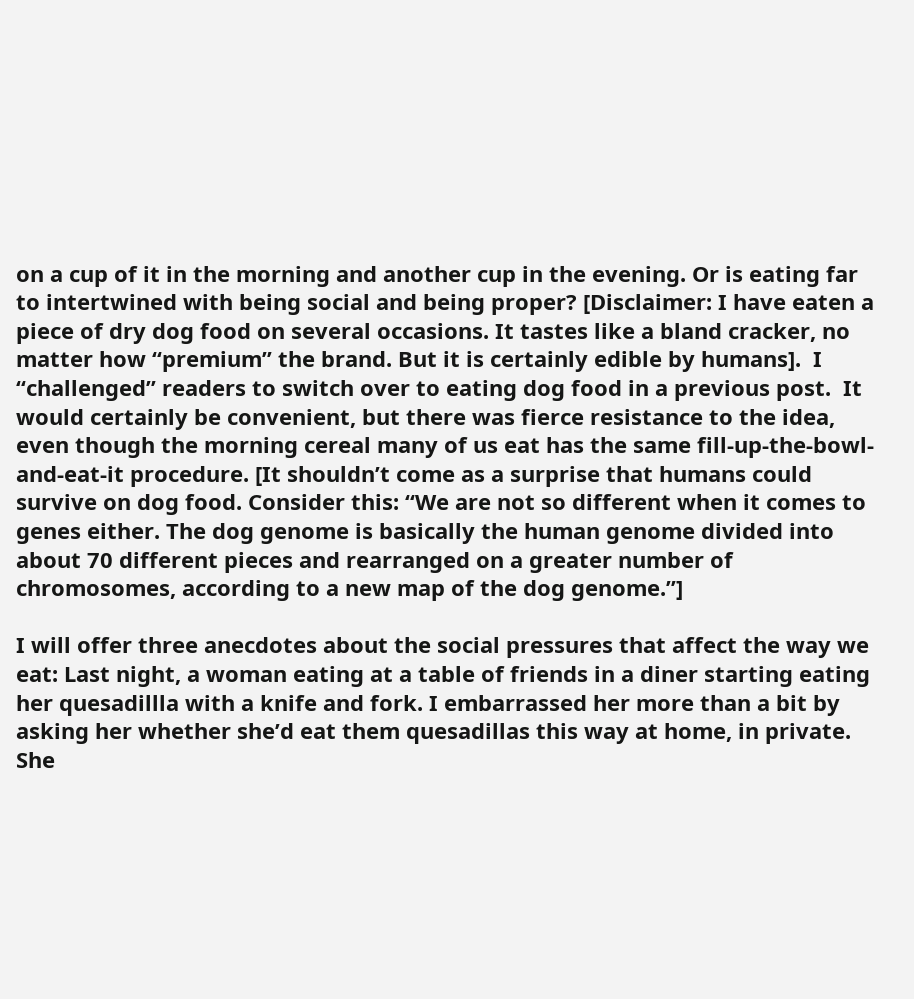on a cup of it in the morning and another cup in the evening. Or is eating far to intertwined with being social and being proper? [Disclaimer: I have eaten a piece of dry dog food on several occasions. It tastes like a bland cracker, no matter how “premium” the brand. But it is certainly edible by humans].  I “challenged” readers to switch over to eating dog food in a previous post.  It would certainly be convenient, but there was fierce resistance to the idea, even though the morning cereal many of us eat has the same fill-up-the-bowl-and-eat-it procedure. [It shouldn’t come as a surprise that humans could survive on dog food. Consider this: “We are not so different when it comes to genes either. The dog genome is basically the human genome divided into about 70 different pieces and rearranged on a greater number of chromosomes, according to a new map of the dog genome.”]

I will offer three anecdotes about the social pressures that affect the way we eat: Last night, a woman eating at a table of friends in a diner starting eating her quesadillla with a knife and fork. I embarrassed her more than a bit by asking her whether she’d eat them quesadillas this way at home, in private. She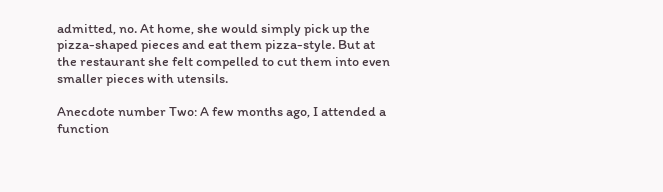admitted, no. At home, she would simply pick up the pizza-shaped pieces and eat them pizza-style. But at the restaurant she felt compelled to cut them into even smaller pieces with utensils.

Anecdote number Two: A few months ago, I attended a function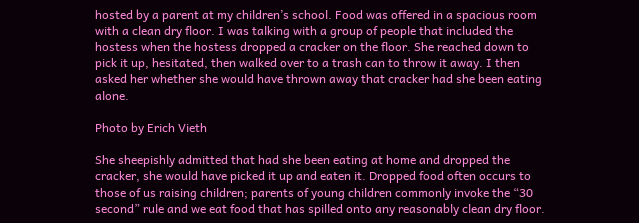hosted by a parent at my children’s school. Food was offered in a spacious room with a clean dry floor. I was talking with a group of people that included the hostess when the hostess dropped a cracker on the floor. She reached down to pick it up, hesitated, then walked over to a trash can to throw it away. I then asked her whether she would have thrown away that cracker had she been eating alone.

Photo by Erich Vieth

She sheepishly admitted that had she been eating at home and dropped the cracker, she would have picked it up and eaten it. Dropped food often occurs to those of us raising children; parents of young children commonly invoke the “30 second” rule and we eat food that has spilled onto any reasonably clean dry floor.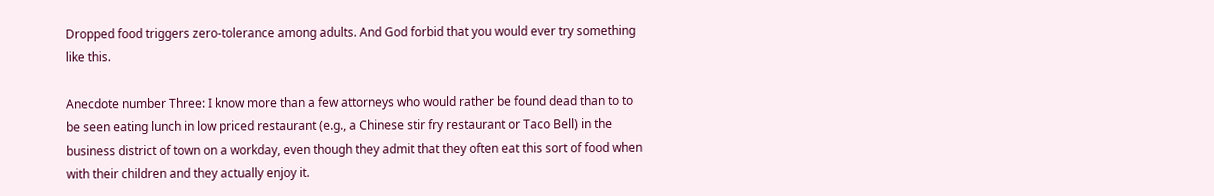Dropped food triggers zero-tolerance among adults. And God forbid that you would ever try something like this.

Anecdote number Three: I know more than a few attorneys who would rather be found dead than to to be seen eating lunch in low priced restaurant (e.g., a Chinese stir fry restaurant or Taco Bell) in the business district of town on a workday, even though they admit that they often eat this sort of food when with their children and they actually enjoy it.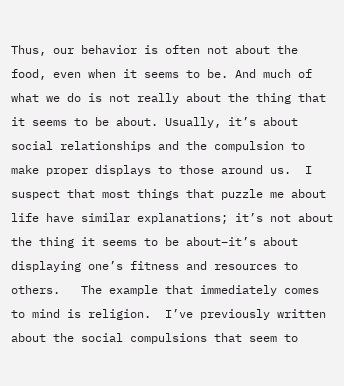Thus, our behavior is often not about the food, even when it seems to be. And much of what we do is not really about the thing that it seems to be about. Usually, it’s about social relationships and the compulsion to make proper displays to those around us.  I suspect that most things that puzzle me about life have similar explanations; it’s not about the thing it seems to be about–it’s about displaying one’s fitness and resources to others.   The example that immediately comes to mind is religion.  I’ve previously written about the social compulsions that seem to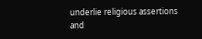underlie religious assertions and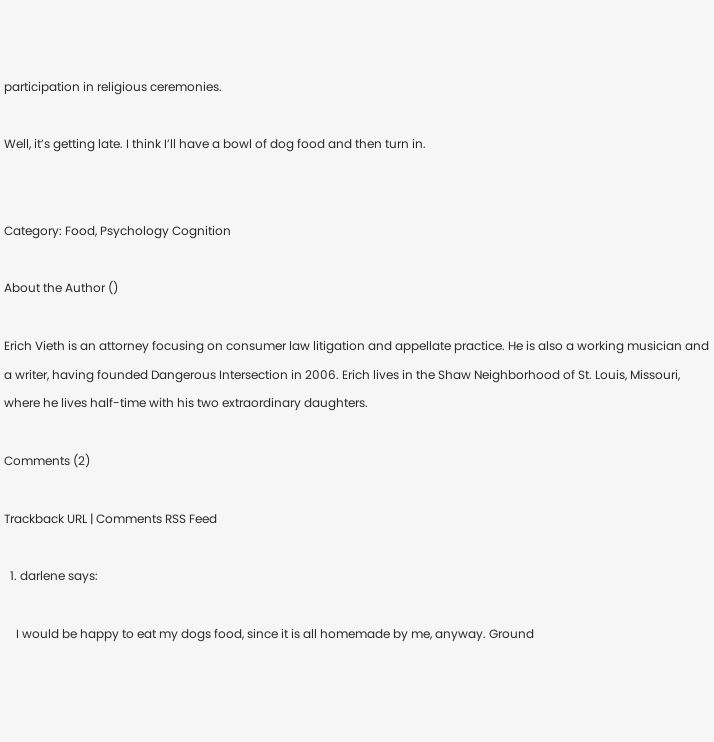participation in religious ceremonies.

Well, it’s getting late. I think I’ll have a bowl of dog food and then turn in.


Category: Food, Psychology Cognition

About the Author ()

Erich Vieth is an attorney focusing on consumer law litigation and appellate practice. He is also a working musician and a writer, having founded Dangerous Intersection in 2006. Erich lives in the Shaw Neighborhood of St. Louis, Missouri, where he lives half-time with his two extraordinary daughters.

Comments (2)

Trackback URL | Comments RSS Feed

  1. darlene says:

    I would be happy to eat my dogs food, since it is all homemade by me, anyway. Ground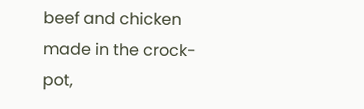beef and chicken made in the crock-pot,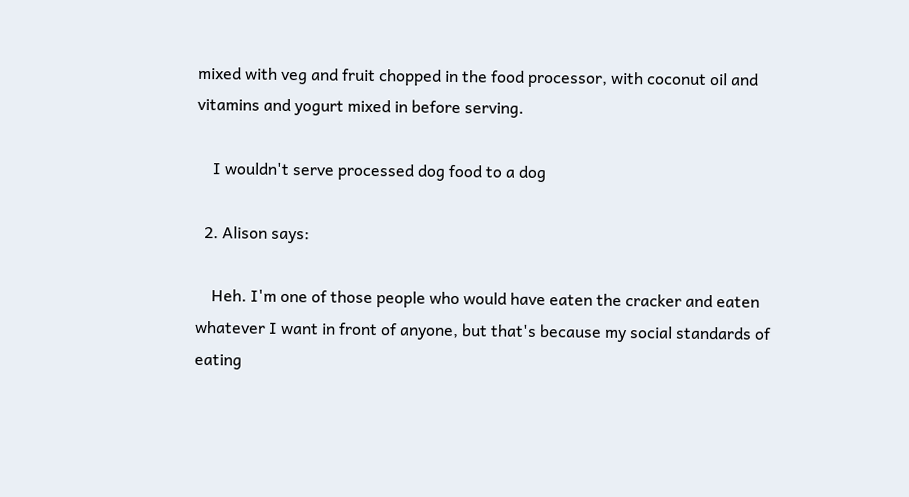mixed with veg and fruit chopped in the food processor, with coconut oil and vitamins and yogurt mixed in before serving.

    I wouldn't serve processed dog food to a dog

  2. Alison says:

    Heh. I'm one of those people who would have eaten the cracker and eaten whatever I want in front of anyone, but that's because my social standards of eating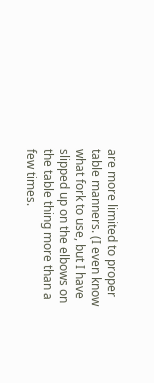are more limited to proper table manners. (I even know what fork to use, but I have slipped up on the elbows on the table thing more than a few times.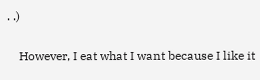. .)

    However, I eat what I want because I like it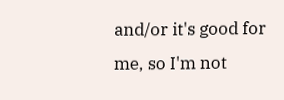and/or it's good for me, so I'm not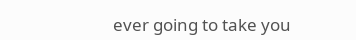ever going to take you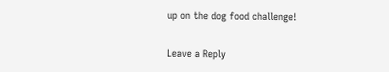up on the dog food challenge!

Leave a Reply